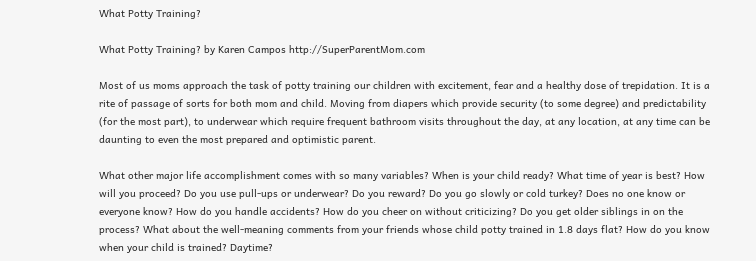What Potty Training?

What Potty Training? by Karen Campos http://SuperParentMom.com

Most of us moms approach the task of potty training our children with excitement, fear and a healthy dose of trepidation. It is a rite of passage of sorts for both mom and child. Moving from diapers which provide security (to some degree) and predictability (for the most part), to underwear which require frequent bathroom visits throughout the day, at any location, at any time can be daunting to even the most prepared and optimistic parent.

What other major life accomplishment comes with so many variables? When is your child ready? What time of year is best? How will you proceed? Do you use pull-ups or underwear? Do you reward? Do you go slowly or cold turkey? Does no one know or everyone know? How do you handle accidents? How do you cheer on without criticizing? Do you get older siblings in on the process? What about the well-meaning comments from your friends whose child potty trained in 1.8 days flat? How do you know when your child is trained? Daytime?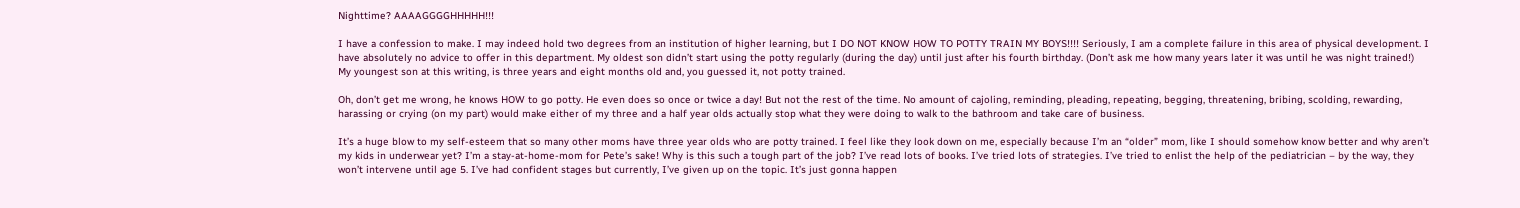Nighttime? AAAAGGGGHHHHH!!!

I have a confession to make. I may indeed hold two degrees from an institution of higher learning, but I DO NOT KNOW HOW TO POTTY TRAIN MY BOYS!!!! Seriously, I am a complete failure in this area of physical development. I have absolutely no advice to offer in this department. My oldest son didn’t start using the potty regularly (during the day) until just after his fourth birthday. (Don’t ask me how many years later it was until he was night trained!) My youngest son at this writing, is three years and eight months old and, you guessed it, not potty trained.

Oh, don’t get me wrong, he knows HOW to go potty. He even does so once or twice a day! But not the rest of the time. No amount of cajoling, reminding, pleading, repeating, begging, threatening, bribing, scolding, rewarding, harassing or crying (on my part) would make either of my three and a half year olds actually stop what they were doing to walk to the bathroom and take care of business.

It’s a huge blow to my self-esteem that so many other moms have three year olds who are potty trained. I feel like they look down on me, especially because I’m an “older” mom, like I should somehow know better and why aren’t my kids in underwear yet? I’m a stay-at-home-mom for Pete’s sake! Why is this such a tough part of the job? I’ve read lots of books. I’ve tried lots of strategies. I’ve tried to enlist the help of the pediatrician – by the way, they won’t intervene until age 5. I’ve had confident stages but currently, I’ve given up on the topic. It’s just gonna happen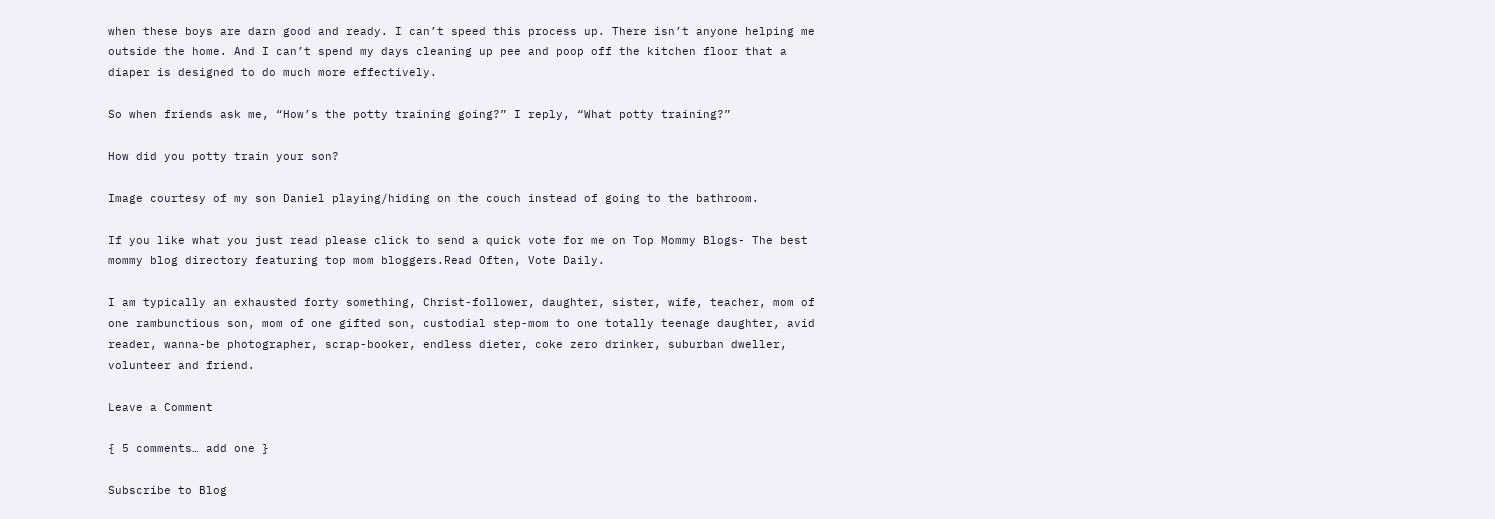when these boys are darn good and ready. I can’t speed this process up. There isn’t anyone helping me outside the home. And I can’t spend my days cleaning up pee and poop off the kitchen floor that a diaper is designed to do much more effectively.

So when friends ask me, “How’s the potty training going?” I reply, “What potty training?”

How did you potty train your son?

Image courtesy of my son Daniel playing/hiding on the couch instead of going to the bathroom.

If you like what you just read please click to send a quick vote for me on Top Mommy Blogs- The best mommy blog directory featuring top mom bloggers.Read Often, Vote Daily.

I am typically an exhausted forty something, Christ-follower, daughter, sister, wife, teacher, mom of one rambunctious son, mom of one gifted son, custodial step-mom to one totally teenage daughter, avid reader, wanna-be photographer, scrap-booker, endless dieter, coke zero drinker, suburban dweller, volunteer and friend.

Leave a Comment

{ 5 comments… add one }

Subscribe to Blog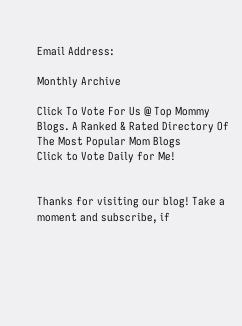Email Address:

Monthly Archive

Click To Vote For Us @ Top Mommy Blogs. A Ranked & Rated Directory Of The Most Popular Mom Blogs
Click to Vote Daily for Me!


Thanks for visiting our blog! Take a moment and subscribe, if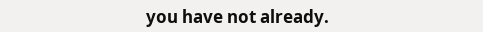you have not already.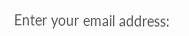Enter your email address: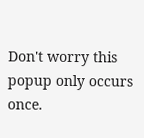Don't worry this popup only occurs once.